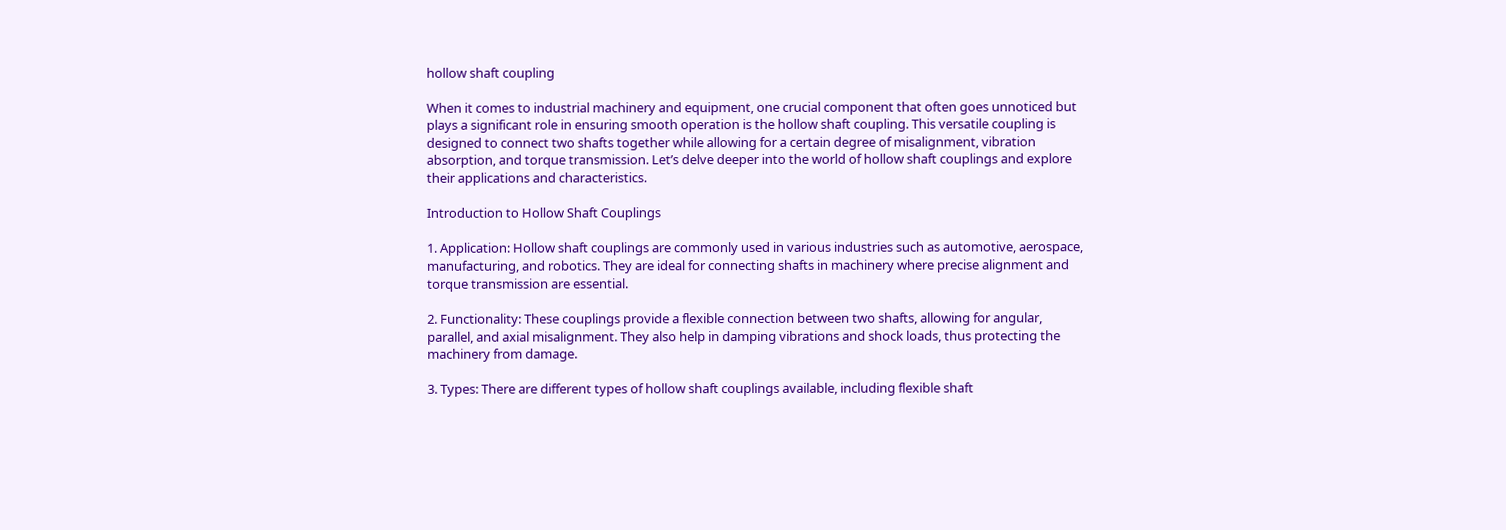hollow shaft coupling

When it comes to industrial machinery and equipment, one crucial component that often goes unnoticed but plays a significant role in ensuring smooth operation is the hollow shaft coupling. This versatile coupling is designed to connect two shafts together while allowing for a certain degree of misalignment, vibration absorption, and torque transmission. Let’s delve deeper into the world of hollow shaft couplings and explore their applications and characteristics.

Introduction to Hollow Shaft Couplings

1. Application: Hollow shaft couplings are commonly used in various industries such as automotive, aerospace, manufacturing, and robotics. They are ideal for connecting shafts in machinery where precise alignment and torque transmission are essential.

2. Functionality: These couplings provide a flexible connection between two shafts, allowing for angular, parallel, and axial misalignment. They also help in damping vibrations and shock loads, thus protecting the machinery from damage.

3. Types: There are different types of hollow shaft couplings available, including flexible shaft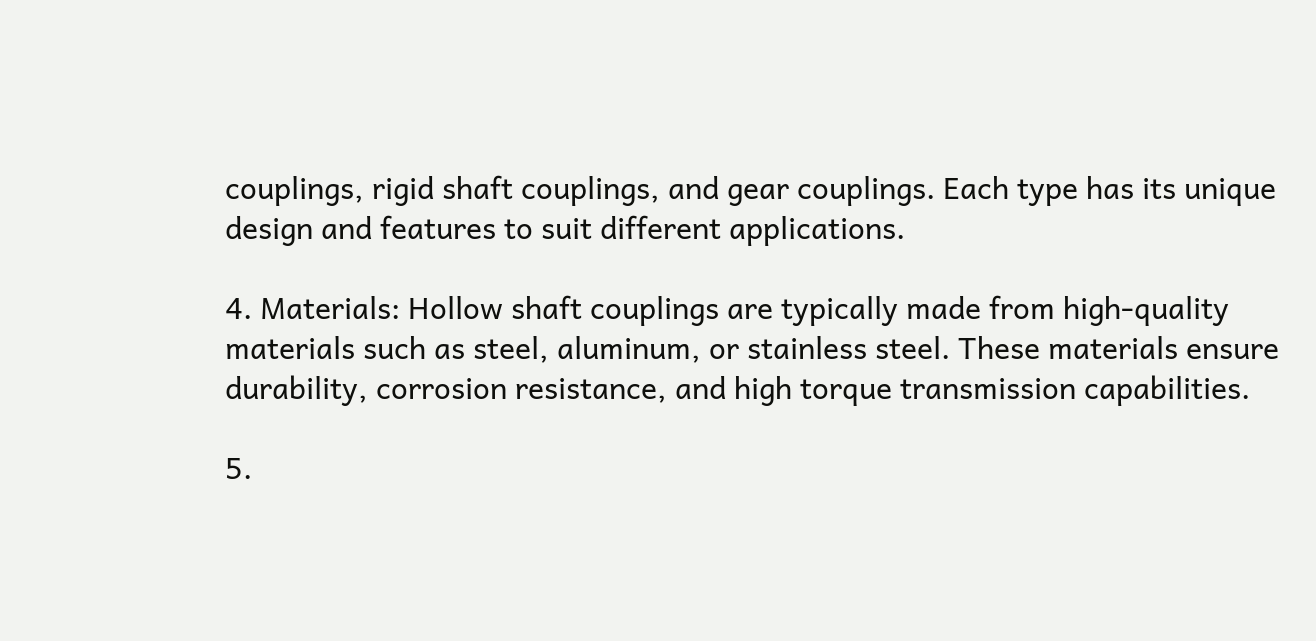couplings, rigid shaft couplings, and gear couplings. Each type has its unique design and features to suit different applications.

4. Materials: Hollow shaft couplings are typically made from high-quality materials such as steel, aluminum, or stainless steel. These materials ensure durability, corrosion resistance, and high torque transmission capabilities.

5.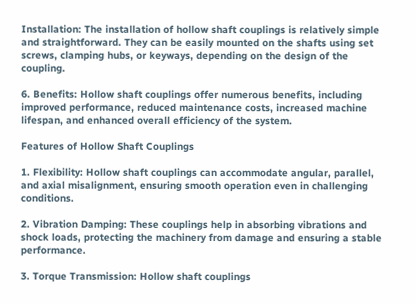Installation: The installation of hollow shaft couplings is relatively simple and straightforward. They can be easily mounted on the shafts using set screws, clamping hubs, or keyways, depending on the design of the coupling.

6. Benefits: Hollow shaft couplings offer numerous benefits, including improved performance, reduced maintenance costs, increased machine lifespan, and enhanced overall efficiency of the system.

Features of Hollow Shaft Couplings

1. Flexibility: Hollow shaft couplings can accommodate angular, parallel, and axial misalignment, ensuring smooth operation even in challenging conditions.

2. Vibration Damping: These couplings help in absorbing vibrations and shock loads, protecting the machinery from damage and ensuring a stable performance.

3. Torque Transmission: Hollow shaft couplings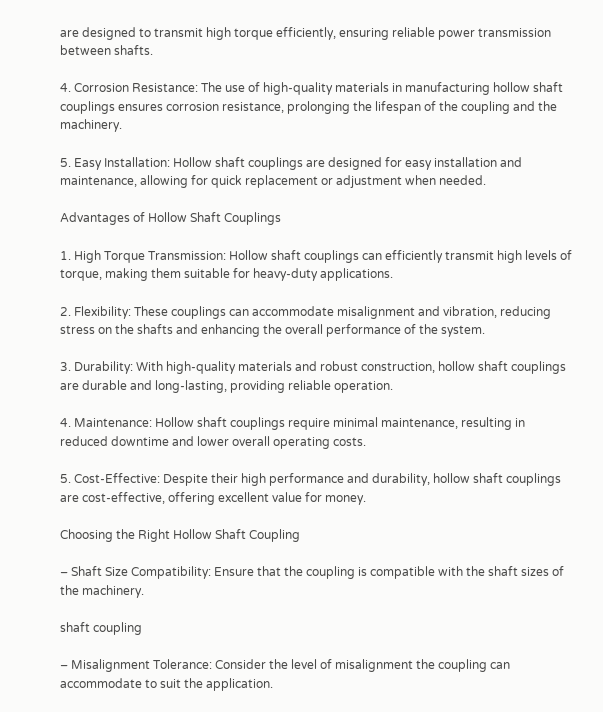are designed to transmit high torque efficiently, ensuring reliable power transmission between shafts.

4. Corrosion Resistance: The use of high-quality materials in manufacturing hollow shaft couplings ensures corrosion resistance, prolonging the lifespan of the coupling and the machinery.

5. Easy Installation: Hollow shaft couplings are designed for easy installation and maintenance, allowing for quick replacement or adjustment when needed.

Advantages of Hollow Shaft Couplings

1. High Torque Transmission: Hollow shaft couplings can efficiently transmit high levels of torque, making them suitable for heavy-duty applications.

2. Flexibility: These couplings can accommodate misalignment and vibration, reducing stress on the shafts and enhancing the overall performance of the system.

3. Durability: With high-quality materials and robust construction, hollow shaft couplings are durable and long-lasting, providing reliable operation.

4. Maintenance: Hollow shaft couplings require minimal maintenance, resulting in reduced downtime and lower overall operating costs.

5. Cost-Effective: Despite their high performance and durability, hollow shaft couplings are cost-effective, offering excellent value for money.

Choosing the Right Hollow Shaft Coupling

– Shaft Size Compatibility: Ensure that the coupling is compatible with the shaft sizes of the machinery.

shaft coupling

– Misalignment Tolerance: Consider the level of misalignment the coupling can accommodate to suit the application.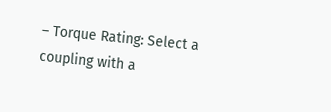– Torque Rating: Select a coupling with a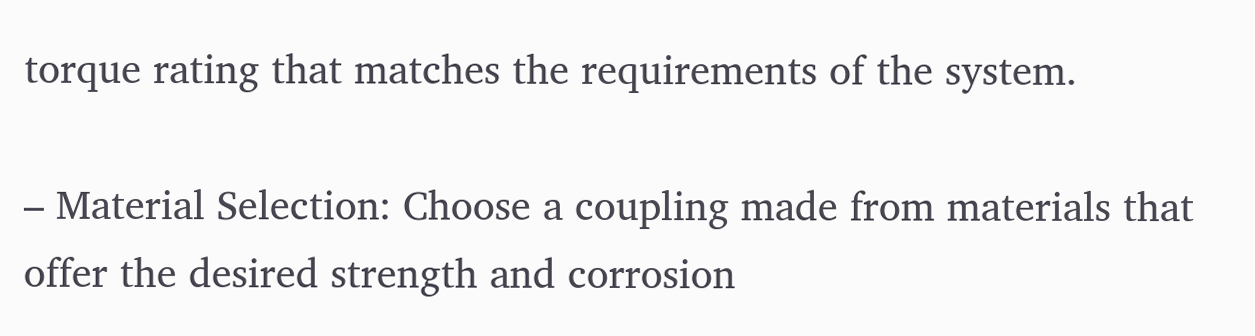torque rating that matches the requirements of the system.

– Material Selection: Choose a coupling made from materials that offer the desired strength and corrosion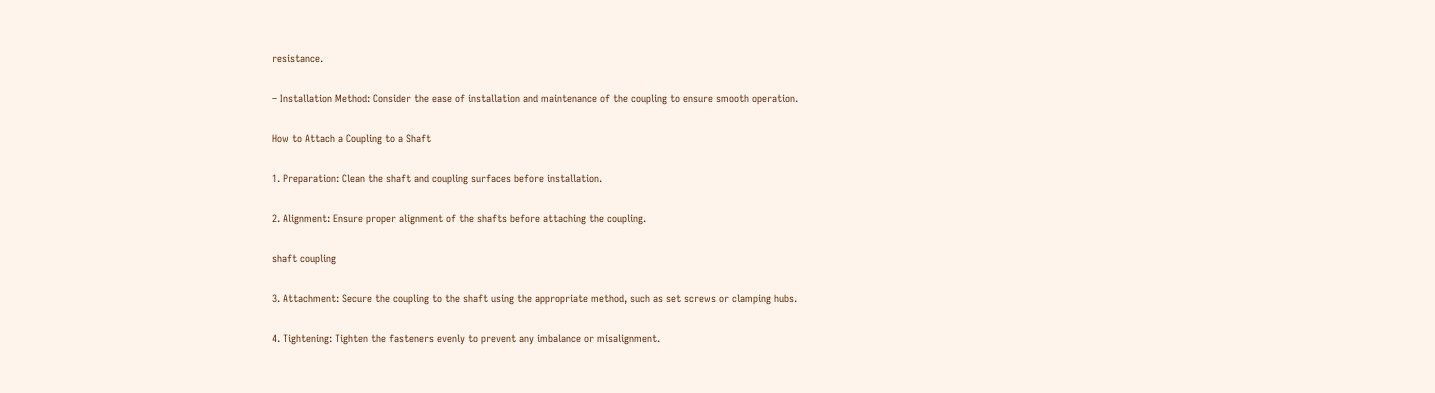resistance.

– Installation Method: Consider the ease of installation and maintenance of the coupling to ensure smooth operation.

How to Attach a Coupling to a Shaft

1. Preparation: Clean the shaft and coupling surfaces before installation.

2. Alignment: Ensure proper alignment of the shafts before attaching the coupling.

shaft coupling

3. Attachment: Secure the coupling to the shaft using the appropriate method, such as set screws or clamping hubs.

4. Tightening: Tighten the fasteners evenly to prevent any imbalance or misalignment.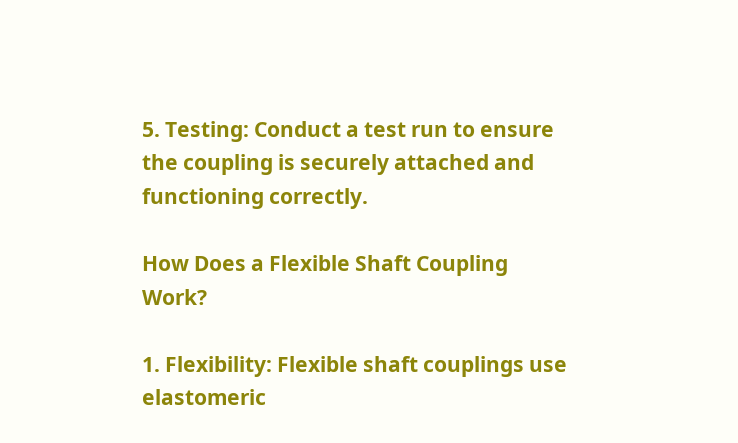5. Testing: Conduct a test run to ensure the coupling is securely attached and functioning correctly.

How Does a Flexible Shaft Coupling Work?

1. Flexibility: Flexible shaft couplings use elastomeric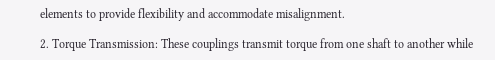elements to provide flexibility and accommodate misalignment.

2. Torque Transmission: These couplings transmit torque from one shaft to another while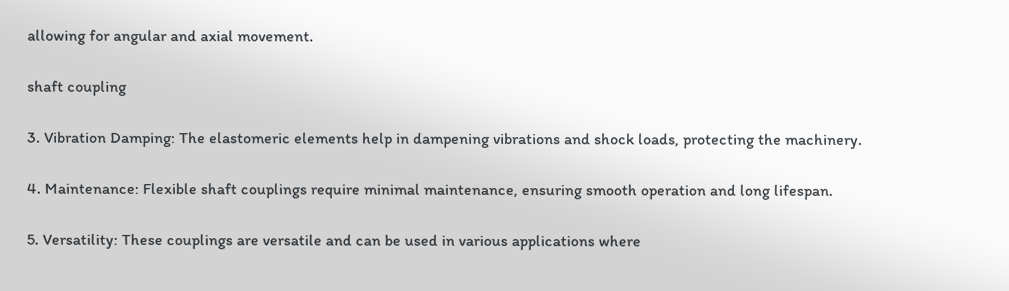allowing for angular and axial movement.

shaft coupling

3. Vibration Damping: The elastomeric elements help in dampening vibrations and shock loads, protecting the machinery.

4. Maintenance: Flexible shaft couplings require minimal maintenance, ensuring smooth operation and long lifespan.

5. Versatility: These couplings are versatile and can be used in various applications where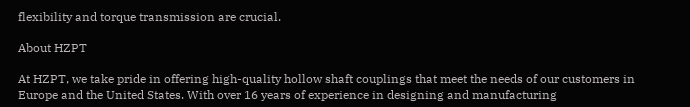flexibility and torque transmission are crucial.

About HZPT

At HZPT, we take pride in offering high-quality hollow shaft couplings that meet the needs of our customers in Europe and the United States. With over 16 years of experience in designing and manufacturing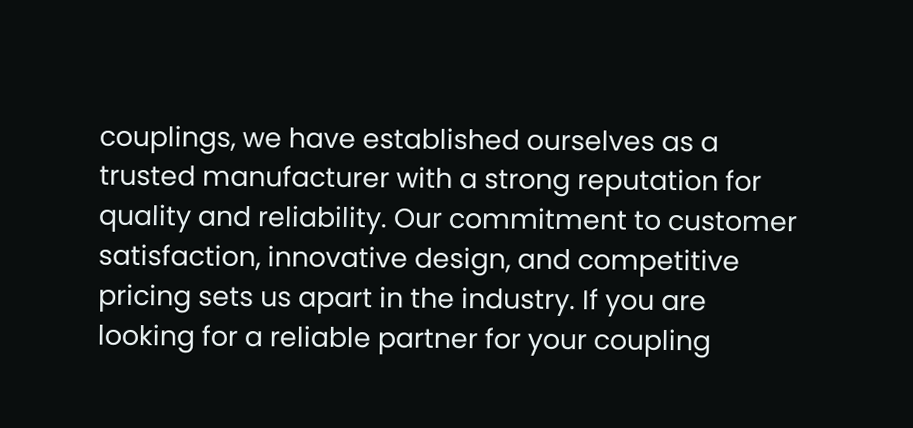couplings, we have established ourselves as a trusted manufacturer with a strong reputation for quality and reliability. Our commitment to customer satisfaction, innovative design, and competitive pricing sets us apart in the industry. If you are looking for a reliable partner for your coupling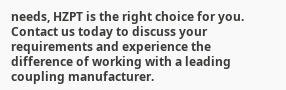needs, HZPT is the right choice for you. Contact us today to discuss your requirements and experience the difference of working with a leading coupling manufacturer.